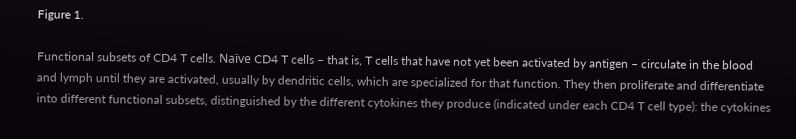Figure 1.

Functional subsets of CD4 T cells. Naïve CD4 T cells – that is, T cells that have not yet been activated by antigen – circulate in the blood and lymph until they are activated, usually by dendritic cells, which are specialized for that function. They then proliferate and differentiate into different functional subsets, distinguished by the different cytokines they produce (indicated under each CD4 T cell type): the cytokines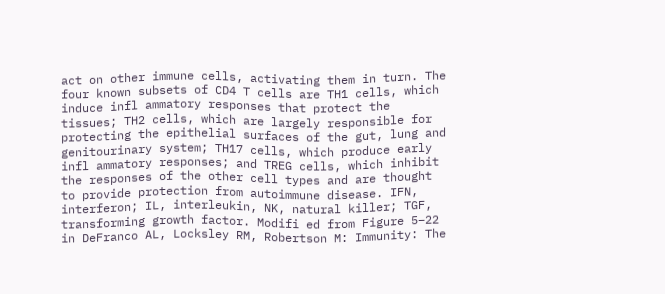act on other immune cells, activating them in turn. The four known subsets of CD4 T cells are TH1 cells, which induce infl ammatory responses that protect the tissues; TH2 cells, which are largely responsible for protecting the epithelial surfaces of the gut, lung and genitourinary system; TH17 cells, which produce early infl ammatory responses; and TREG cells, which inhibit the responses of the other cell types and are thought to provide protection from autoimmune disease. IFN, interferon; IL, interleukin, NK, natural killer; TGF, transforming growth factor. Modifi ed from Figure 5–22 in DeFranco AL, Locksley RM, Robertson M: Immunity: The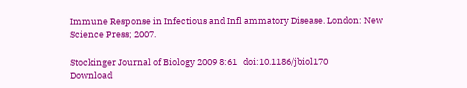Immune Response in Infectious and Infl ammatory Disease. London: New Science Press; 2007.

Stockinger Journal of Biology 2009 8:61   doi:10.1186/jbiol170
Download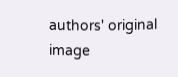authors' original image